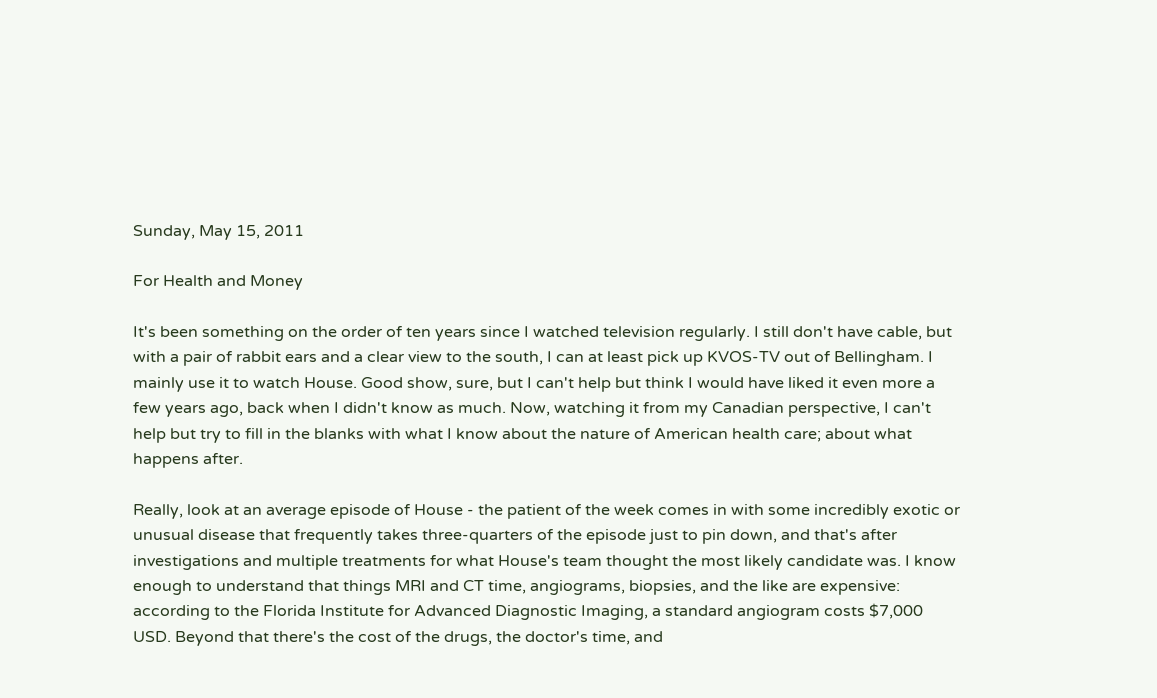Sunday, May 15, 2011

For Health and Money

It's been something on the order of ten years since I watched television regularly. I still don't have cable, but with a pair of rabbit ears and a clear view to the south, I can at least pick up KVOS-TV out of Bellingham. I mainly use it to watch House. Good show, sure, but I can't help but think I would have liked it even more a few years ago, back when I didn't know as much. Now, watching it from my Canadian perspective, I can't help but try to fill in the blanks with what I know about the nature of American health care; about what happens after.

Really, look at an average episode of House - the patient of the week comes in with some incredibly exotic or unusual disease that frequently takes three-quarters of the episode just to pin down, and that's after investigations and multiple treatments for what House's team thought the most likely candidate was. I know enough to understand that things MRI and CT time, angiograms, biopsies, and the like are expensive: according to the Florida Institute for Advanced Diagnostic Imaging, a standard angiogram costs $7,000 USD. Beyond that there's the cost of the drugs, the doctor's time, and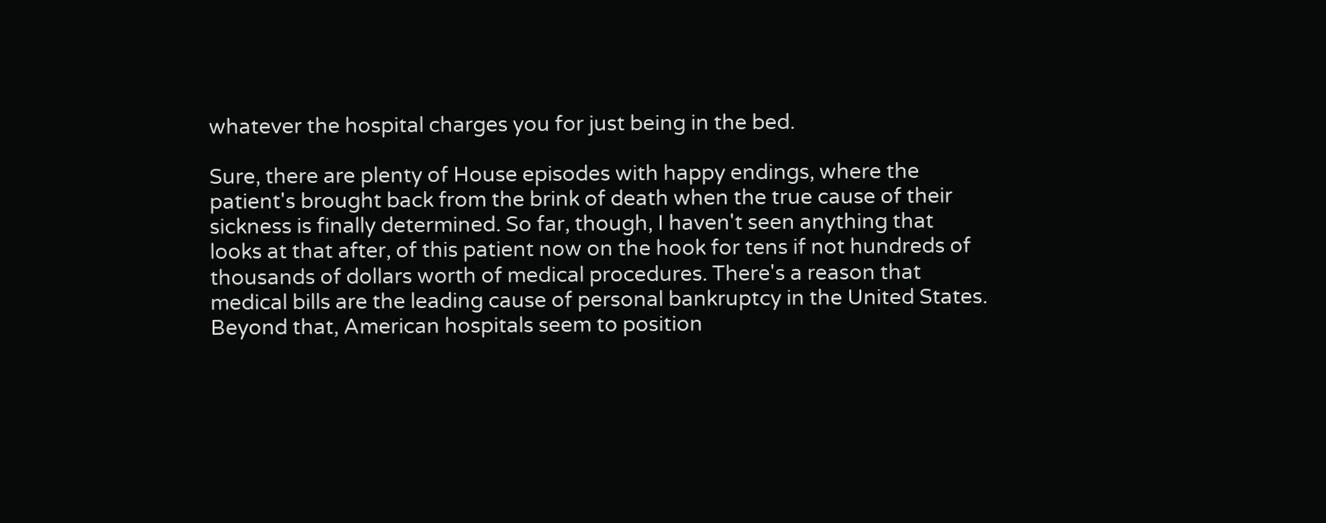whatever the hospital charges you for just being in the bed.

Sure, there are plenty of House episodes with happy endings, where the patient's brought back from the brink of death when the true cause of their sickness is finally determined. So far, though, I haven't seen anything that looks at that after, of this patient now on the hook for tens if not hundreds of thousands of dollars worth of medical procedures. There's a reason that medical bills are the leading cause of personal bankruptcy in the United States. Beyond that, American hospitals seem to position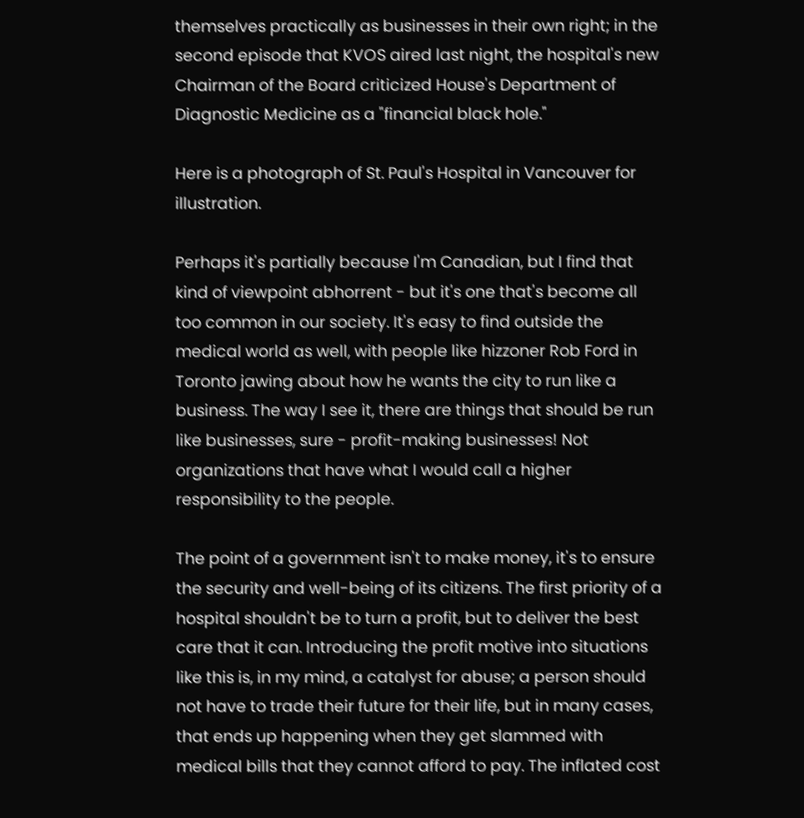themselves practically as businesses in their own right; in the second episode that KVOS aired last night, the hospital's new Chairman of the Board criticized House's Department of Diagnostic Medicine as a "financial black hole."

Here is a photograph of St. Paul's Hospital in Vancouver for illustration.

Perhaps it's partially because I'm Canadian, but I find that kind of viewpoint abhorrent - but it's one that's become all too common in our society. It's easy to find outside the medical world as well, with people like hizzoner Rob Ford in Toronto jawing about how he wants the city to run like a business. The way I see it, there are things that should be run like businesses, sure - profit-making businesses! Not organizations that have what I would call a higher responsibility to the people.

The point of a government isn't to make money, it's to ensure the security and well-being of its citizens. The first priority of a hospital shouldn't be to turn a profit, but to deliver the best care that it can. Introducing the profit motive into situations like this is, in my mind, a catalyst for abuse; a person should not have to trade their future for their life, but in many cases, that ends up happening when they get slammed with medical bills that they cannot afford to pay. The inflated cost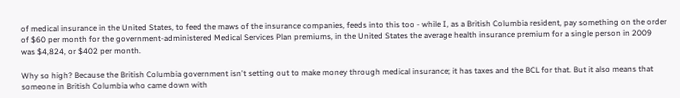of medical insurance in the United States, to feed the maws of the insurance companies, feeds into this too - while I, as a British Columbia resident, pay something on the order of $60 per month for the government-administered Medical Services Plan premiums, in the United States the average health insurance premium for a single person in 2009 was $4,824, or $402 per month.

Why so high? Because the British Columbia government isn't setting out to make money through medical insurance; it has taxes and the BCL for that. But it also means that someone in British Columbia who came down with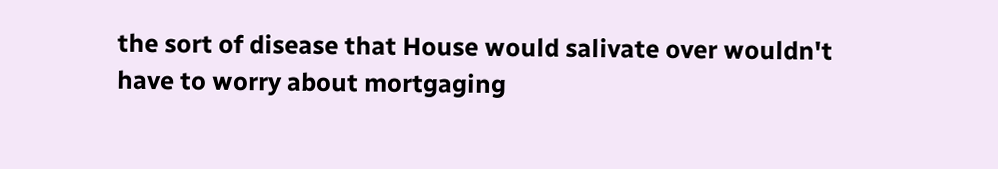the sort of disease that House would salivate over wouldn't have to worry about mortgaging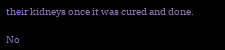their kidneys once it was cured and done.

No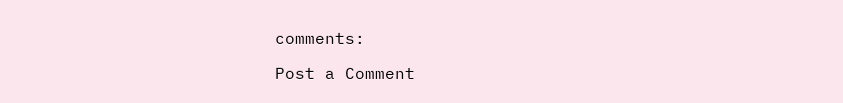comments:

Post a Comment